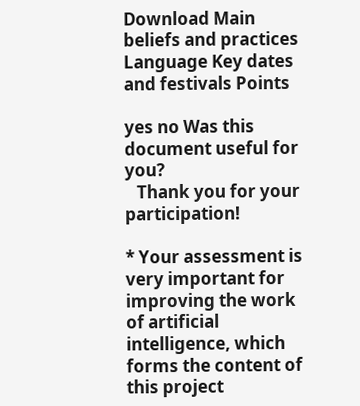Download Main beliefs and practices Language Key dates and festivals Points

yes no Was this document useful for you?
   Thank you for your participation!

* Your assessment is very important for improving the work of artificial intelligence, which forms the content of this project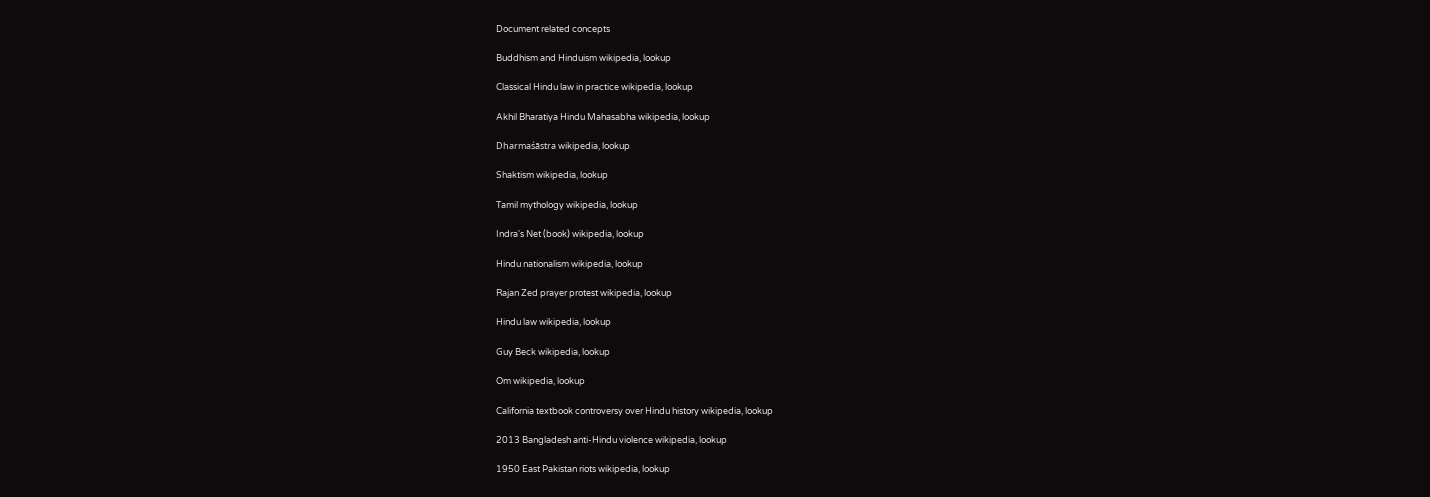Document related concepts

Buddhism and Hinduism wikipedia, lookup

Classical Hindu law in practice wikipedia, lookup

Akhil Bharatiya Hindu Mahasabha wikipedia, lookup

Dharmaśāstra wikipedia, lookup

Shaktism wikipedia, lookup

Tamil mythology wikipedia, lookup

Indra's Net (book) wikipedia, lookup

Hindu nationalism wikipedia, lookup

Rajan Zed prayer protest wikipedia, lookup

Hindu law wikipedia, lookup

Guy Beck wikipedia, lookup

Om wikipedia, lookup

California textbook controversy over Hindu history wikipedia, lookup

2013 Bangladesh anti-Hindu violence wikipedia, lookup

1950 East Pakistan riots wikipedia, lookup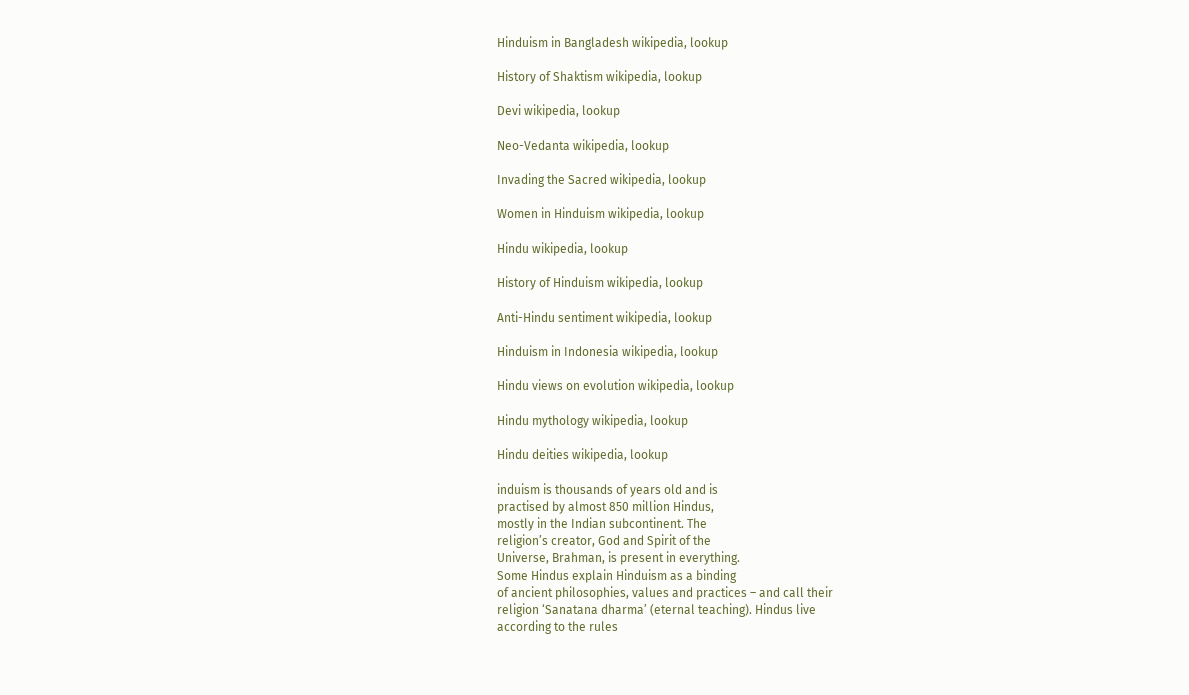Hinduism in Bangladesh wikipedia, lookup

History of Shaktism wikipedia, lookup

Devi wikipedia, lookup

Neo-Vedanta wikipedia, lookup

Invading the Sacred wikipedia, lookup

Women in Hinduism wikipedia, lookup

Hindu wikipedia, lookup

History of Hinduism wikipedia, lookup

Anti-Hindu sentiment wikipedia, lookup

Hinduism in Indonesia wikipedia, lookup

Hindu views on evolution wikipedia, lookup

Hindu mythology wikipedia, lookup

Hindu deities wikipedia, lookup

induism is thousands of years old and is
practised by almost 850 million Hindus,
mostly in the Indian subcontinent. The
religion’s creator, God and Spirit of the
Universe, Brahman, is present in everything.
Some Hindus explain Hinduism as a binding
of ancient philosophies, values and practices – and call their
religion ‘Sanatana dharma’ (eternal teaching). Hindus live
according to the rules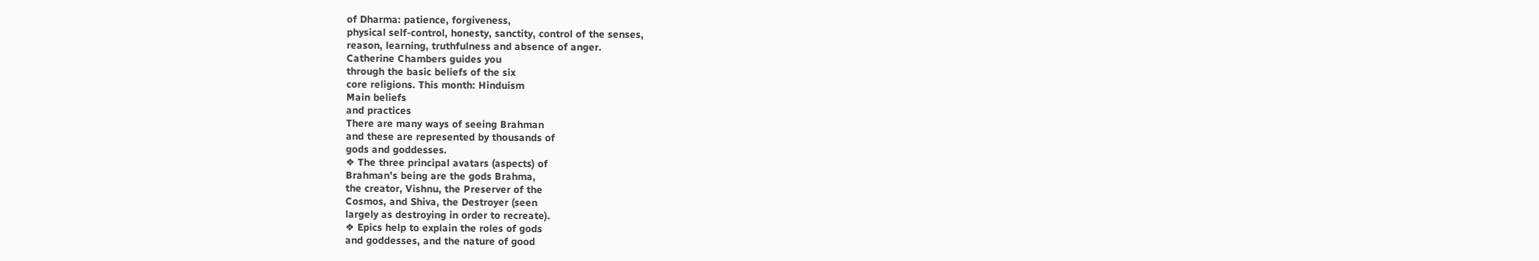of Dharma: patience, forgiveness,
physical self-control, honesty, sanctity, control of the senses,
reason, learning, truthfulness and absence of anger.
Catherine Chambers guides you
through the basic beliefs of the six
core religions. This month: Hinduism
Main beliefs
and practices
There are many ways of seeing Brahman
and these are represented by thousands of
gods and goddesses.
❖ The three principal avatars (aspects) of
Brahman’s being are the gods Brahma,
the creator, Vishnu, the Preserver of the
Cosmos, and Shiva, the Destroyer (seen
largely as destroying in order to recreate).
❖ Epics help to explain the roles of gods
and goddesses, and the nature of good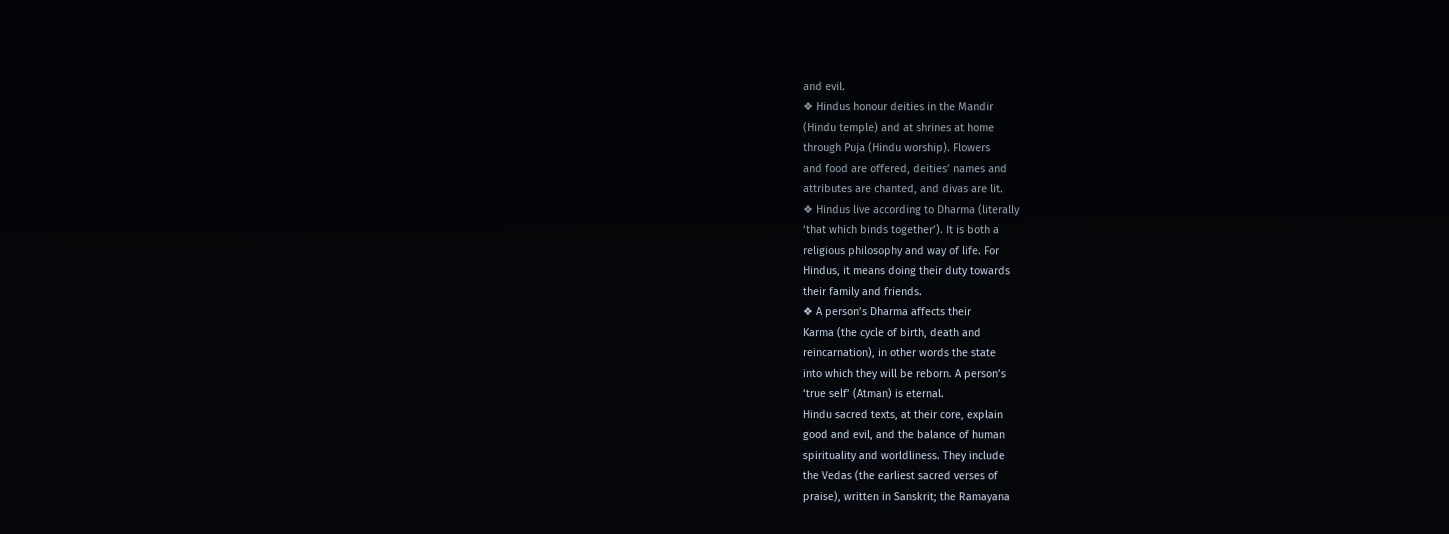and evil.
❖ Hindus honour deities in the Mandir
(Hindu temple) and at shrines at home
through Puja (Hindu worship). Flowers
and food are offered, deities’ names and
attributes are chanted, and divas are lit.
❖ Hindus live according to Dharma (literally
‘that which binds together’). It is both a
religious philosophy and way of life. For
Hindus, it means doing their duty towards
their family and friends.
❖ A person’s Dharma affects their
Karma (the cycle of birth, death and
reincarnation), in other words the state
into which they will be reborn. A person’s
‘true self’ (Atman) is eternal.
Hindu sacred texts, at their core, explain
good and evil, and the balance of human
spirituality and worldliness. They include
the Vedas (the earliest sacred verses of
praise), written in Sanskrit; the Ramayana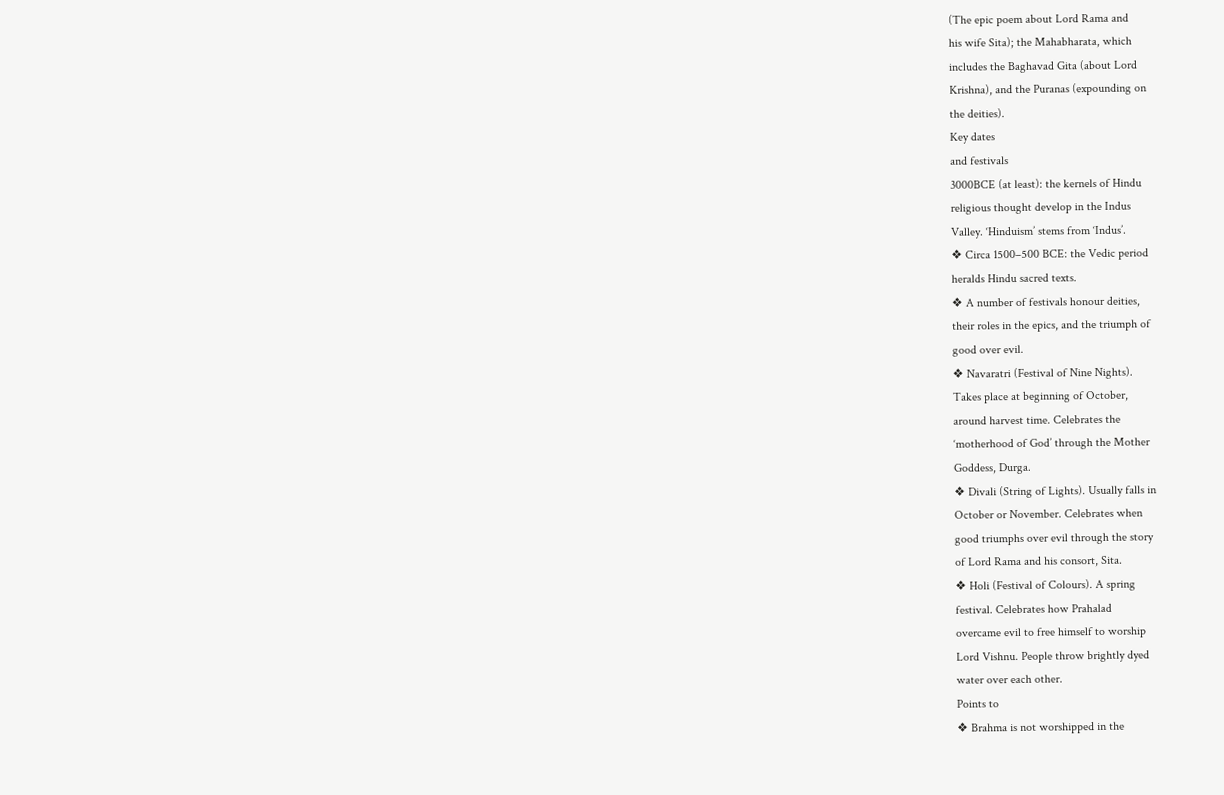(The epic poem about Lord Rama and
his wife Sita); the Mahabharata, which
includes the Baghavad Gita (about Lord
Krishna), and the Puranas (expounding on
the deities).
Key dates
and festivals
3000BCE (at least): the kernels of Hindu
religious thought develop in the Indus
Valley. ‘Hinduism’ stems from ‘Indus’.
❖ Circa 1500–500 BCE: the Vedic period
heralds Hindu sacred texts.
❖ A number of festivals honour deities,
their roles in the epics, and the triumph of
good over evil.
❖ Navaratri (Festival of Nine Nights).
Takes place at beginning of October,
around harvest time. Celebrates the
‘motherhood of God’ through the Mother
Goddess, Durga.
❖ Divali (String of Lights). Usually falls in
October or November. Celebrates when
good triumphs over evil through the story
of Lord Rama and his consort, Sita.
❖ Holi (Festival of Colours). A spring
festival. Celebrates how Prahalad
overcame evil to free himself to worship
Lord Vishnu. People throw brightly dyed
water over each other.
Points to
❖ Brahma is not worshipped in the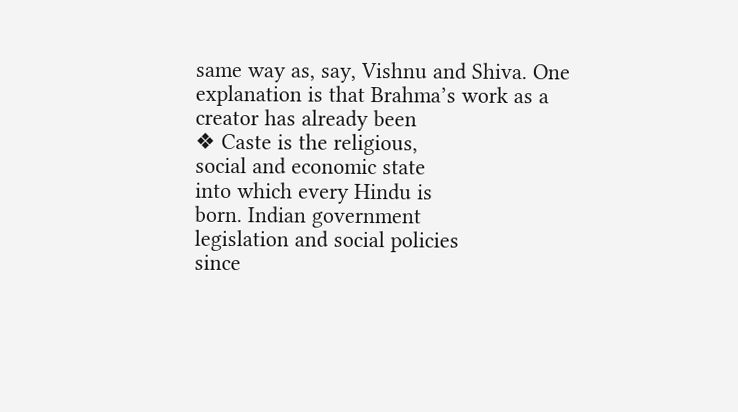same way as, say, Vishnu and Shiva. One
explanation is that Brahma’s work as a
creator has already been
❖ Caste is the religious,
social and economic state
into which every Hindu is
born. Indian government
legislation and social policies
since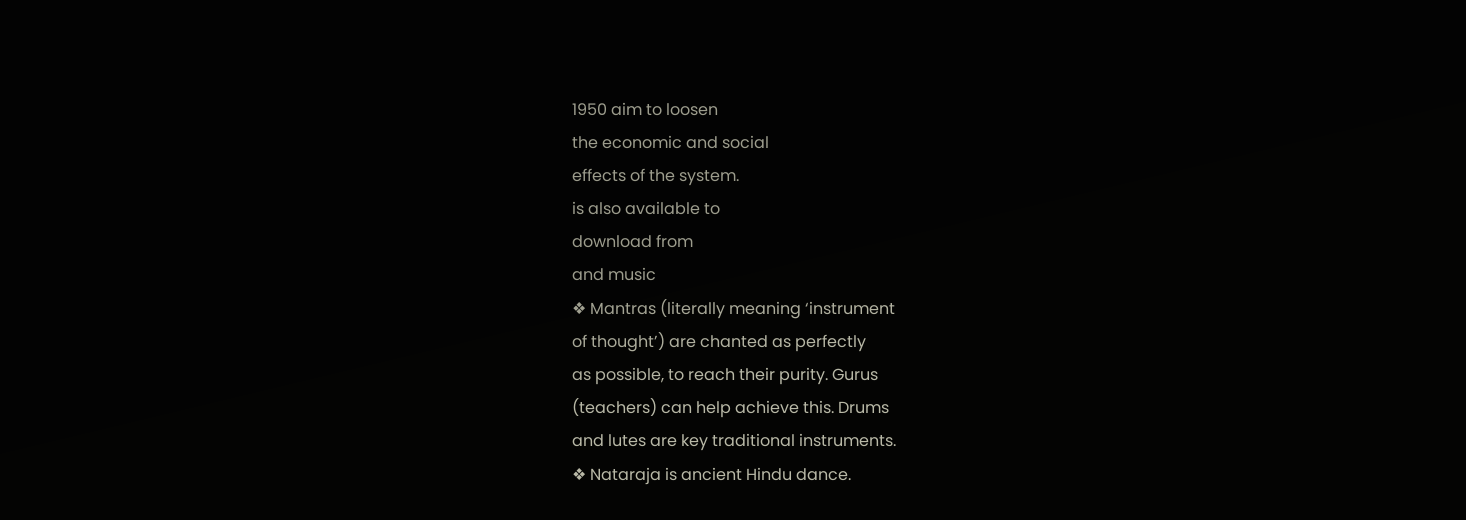1950 aim to loosen
the economic and social
effects of the system.
is also available to
download from
and music
❖ Mantras (literally meaning ‘instrument
of thought’) are chanted as perfectly
as possible, to reach their purity. Gurus
(teachers) can help achieve this. Drums
and lutes are key traditional instruments.
❖ Nataraja is ancient Hindu dance.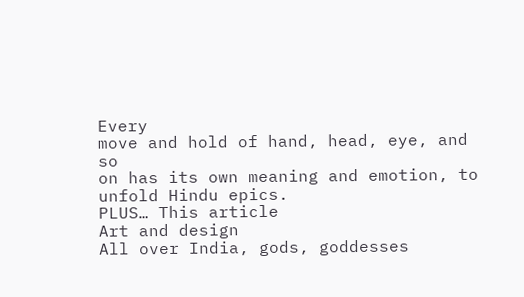Every
move and hold of hand, head, eye, and so
on has its own meaning and emotion, to
unfold Hindu epics.
PLUS… This article
Art and design
All over India, gods, goddesses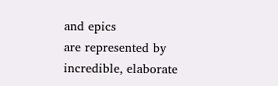and epics
are represented by incredible, elaborate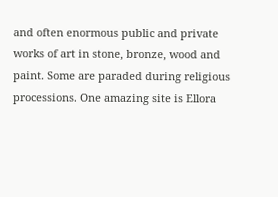and often enormous public and private
works of art in stone, bronze, wood and
paint. Some are paraded during religious
processions. One amazing site is Ellora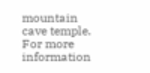mountain cave temple.
For more information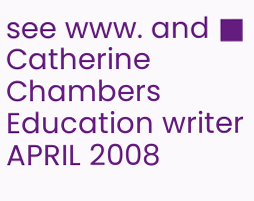see www. and ■
Catherine Chambers Education writer
APRIL 2008